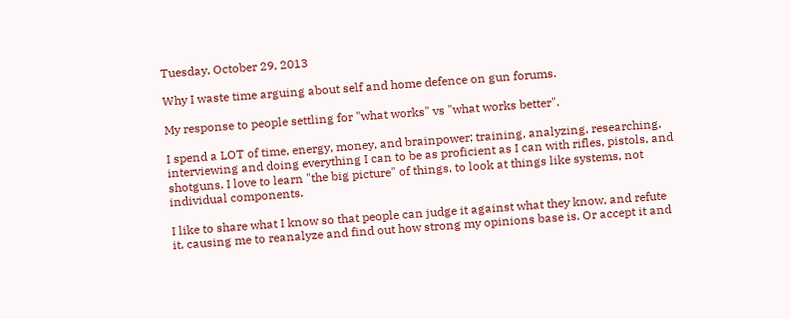Tuesday, October 29, 2013

Why I waste time arguing about self and home defence on gun forums.

My response to people settling for "what works" vs "what works better".

I spend a LOT of time, energy, money, and brainpower; training, analyzing, researching, interviewing and doing everything I can to be as proficient as I can with rifles, pistols, and shotguns. I love to learn "the big picture" of things, to look at things like systems, not individual components.

I like to share what I know so that people can judge it against what they know, and refute it, causing me to reanalyze and find out how strong my opinions base is. Or accept it and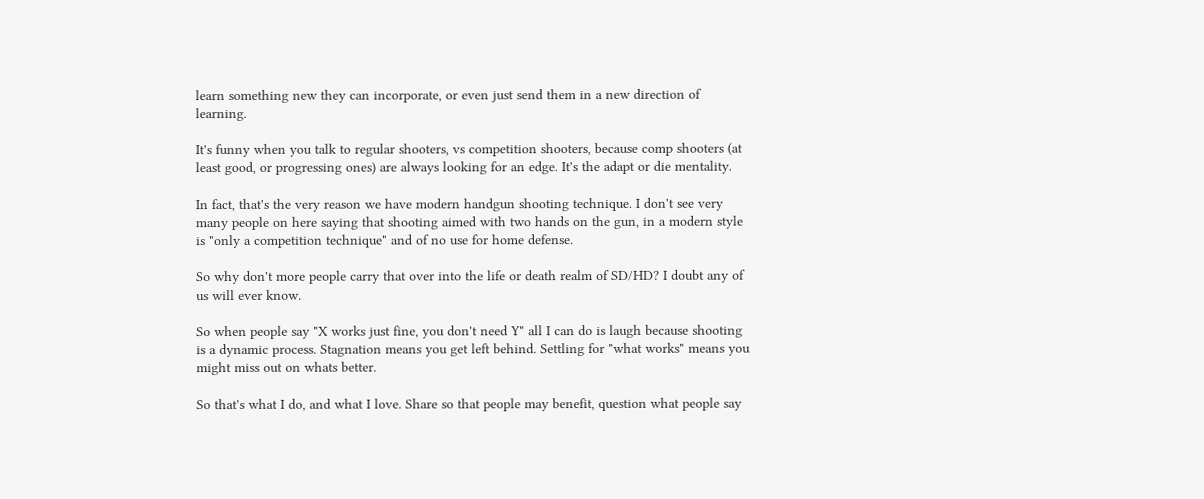learn something new they can incorporate, or even just send them in a new direction of learning.

It's funny when you talk to regular shooters, vs competition shooters, because comp shooters (at least good, or progressing ones) are always looking for an edge. It's the adapt or die mentality.

In fact, that's the very reason we have modern handgun shooting technique. I don't see very many people on here saying that shooting aimed with two hands on the gun, in a modern style is "only a competition technique" and of no use for home defense.

So why don't more people carry that over into the life or death realm of SD/HD? I doubt any of us will ever know.

So when people say "X works just fine, you don't need Y" all I can do is laugh because shooting is a dynamic process. Stagnation means you get left behind. Settling for "what works" means you might miss out on whats better.

So that's what I do, and what I love. Share so that people may benefit, question what people say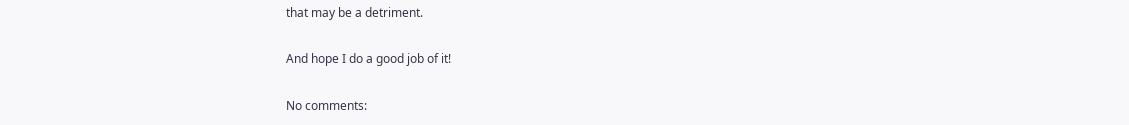that may be a detriment.

And hope I do a good job of it!

No comments: